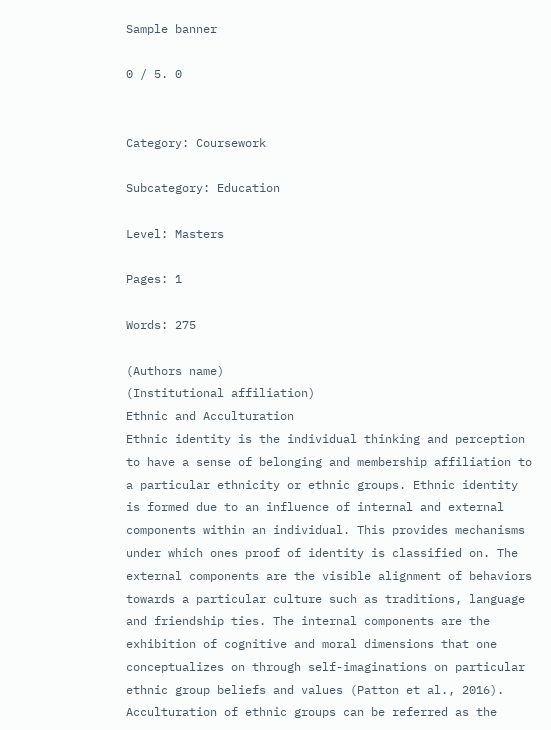Sample banner

0 / 5. 0


Category: Coursework

Subcategory: Education

Level: Masters

Pages: 1

Words: 275

(Authors name)
(Institutional affiliation)
Ethnic and Acculturation
Ethnic identity is the individual thinking and perception to have a sense of belonging and membership affiliation to a particular ethnicity or ethnic groups. Ethnic identity is formed due to an influence of internal and external components within an individual. This provides mechanisms under which ones proof of identity is classified on. The external components are the visible alignment of behaviors towards a particular culture such as traditions, language and friendship ties. The internal components are the exhibition of cognitive and moral dimensions that one conceptualizes on through self-imaginations on particular ethnic group beliefs and values (Patton et al., 2016).
Acculturation of ethnic groups can be referred as the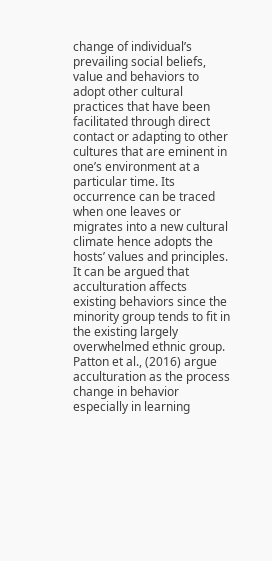change of individual’s prevailing social beliefs, value and behaviors to adopt other cultural practices that have been facilitated through direct contact or adapting to other cultures that are eminent in one’s environment at a particular time. Its occurrence can be traced when one leaves or migrates into a new cultural climate hence adopts the hosts’ values and principles. It can be argued that acculturation affects existing behaviors since the minority group tends to fit in the existing largely overwhelmed ethnic group. Patton et al., (2016) argue acculturation as the process change in behavior especially in learning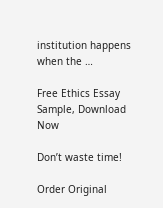institution happens when the …

Free Ethics Essay Sample, Download Now

Don’t waste time!

Order Original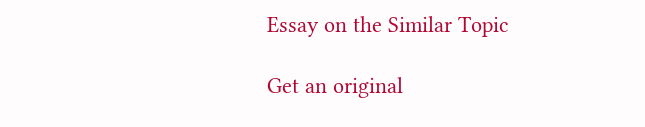Essay on the Similar Topic

Get an original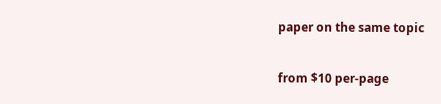paper on the same topic

from $10 per-page